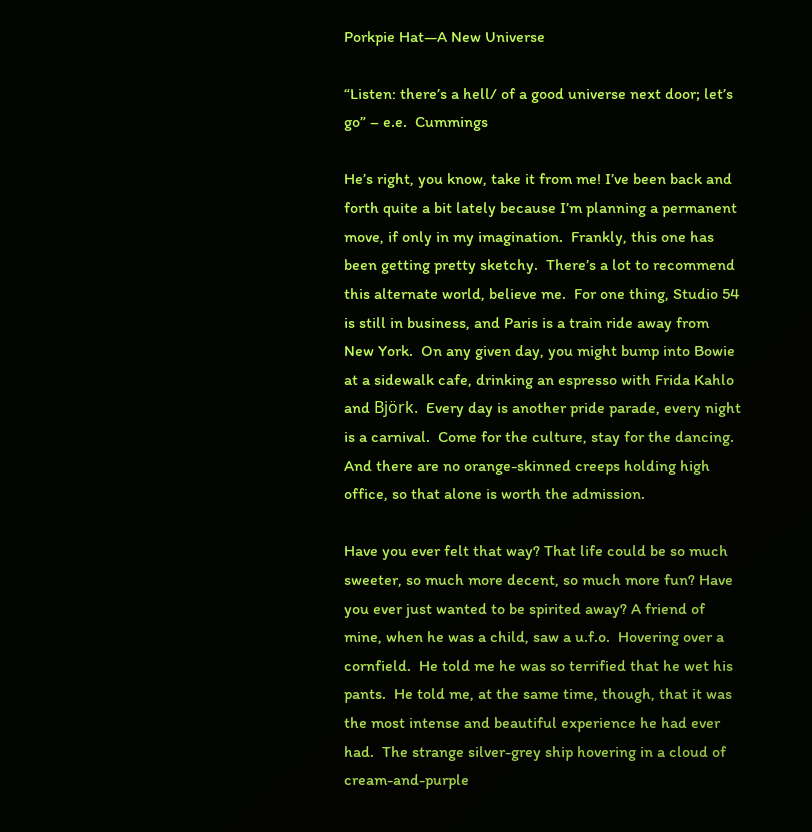Porkpie Hat—A New Universe

“Listen: there’s a hell/ of a good universe next door; let’s go” – e.e.  Cummings

He’s right, you know, take it from me! I’ve been back and forth quite a bit lately because I’m planning a permanent move, if only in my imagination.  Frankly, this one has been getting pretty sketchy.  There’s a lot to recommend this alternate world, believe me.  For one thing, Studio 54 is still in business, and Paris is a train ride away from New York.  On any given day, you might bump into Bowie at a sidewalk cafe, drinking an espresso with Frida Kahlo and Björk.  Every day is another pride parade, every night is a carnival.  Come for the culture, stay for the dancing.  And there are no orange-skinned creeps holding high office, so that alone is worth the admission.

Have you ever felt that way? That life could be so much sweeter, so much more decent, so much more fun? Have you ever just wanted to be spirited away? A friend of mine, when he was a child, saw a u.f.o.  Hovering over a cornfield.  He told me he was so terrified that he wet his pants.  He told me, at the same time, though, that it was the most intense and beautiful experience he had ever had.  The strange silver-grey ship hovering in a cloud of cream-and-purple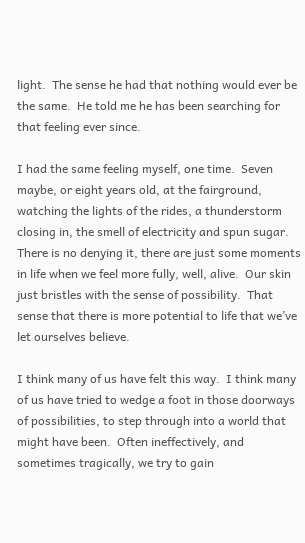light.  The sense he had that nothing would ever be the same.  He told me he has been searching for that feeling ever since.

I had the same feeling myself, one time.  Seven maybe, or eight years old, at the fairground, watching the lights of the rides, a thunderstorm closing in, the smell of electricity and spun sugar.  There is no denying it, there are just some moments in life when we feel more fully, well, alive.  Our skin just bristles with the sense of possibility.  That sense that there is more potential to life that we’ve let ourselves believe.

I think many of us have felt this way.  I think many of us have tried to wedge a foot in those doorways of possibilities, to step through into a world that might have been.  Often ineffectively, and sometimes tragically, we try to gain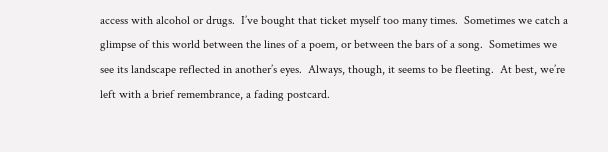access with alcohol or drugs.  I’ve bought that ticket myself too many times.  Sometimes we catch a glimpse of this world between the lines of a poem, or between the bars of a song.  Sometimes we see its landscape reflected in another’s eyes.  Always, though, it seems to be fleeting.  At best, we’re left with a brief remembrance, a fading postcard.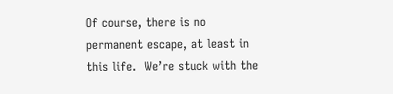Of course, there is no permanent escape, at least in this life.  We’re stuck with the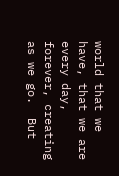world that we have, that we are every day, forever, creating as we go.  But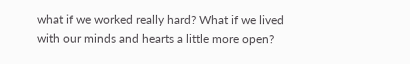what if we worked really hard? What if we lived with our minds and hearts a little more open?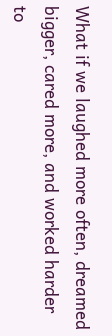What if we laughed more often, dreamed bigger, cared more, and worked harder to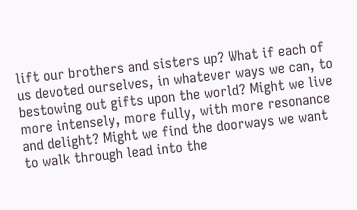lift our brothers and sisters up? What if each of us devoted ourselves, in whatever ways we can, to bestowing out gifts upon the world? Might we live more intensely, more fully, with more resonance and delight? Might we find the doorways we want to walk through lead into the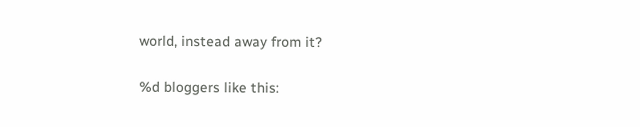world, instead away from it?

%d bloggers like this: